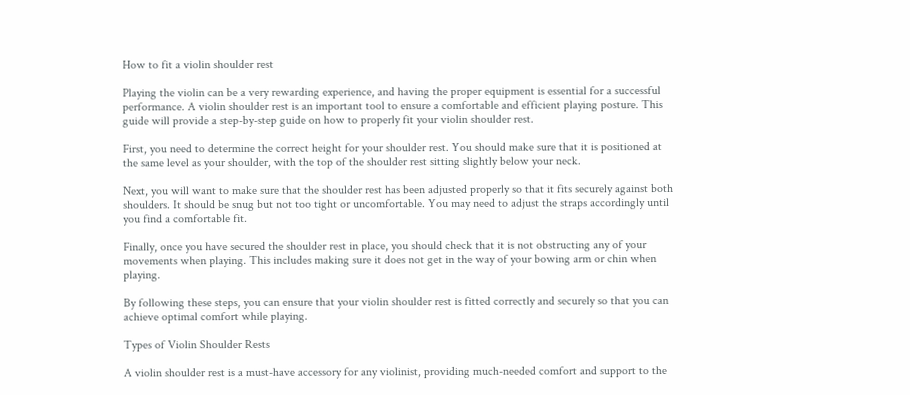How to fit a violin shoulder rest

Playing the violin can be a very rewarding experience, and having the proper equipment is essential for a successful performance. A violin shoulder rest is an important tool to ensure a comfortable and efficient playing posture. This guide will provide a step-by-step guide on how to properly fit your violin shoulder rest.

First, you need to determine the correct height for your shoulder rest. You should make sure that it is positioned at the same level as your shoulder, with the top of the shoulder rest sitting slightly below your neck.

Next, you will want to make sure that the shoulder rest has been adjusted properly so that it fits securely against both shoulders. It should be snug but not too tight or uncomfortable. You may need to adjust the straps accordingly until you find a comfortable fit.

Finally, once you have secured the shoulder rest in place, you should check that it is not obstructing any of your movements when playing. This includes making sure it does not get in the way of your bowing arm or chin when playing.

By following these steps, you can ensure that your violin shoulder rest is fitted correctly and securely so that you can achieve optimal comfort while playing.

Types of Violin Shoulder Rests

A violin shoulder rest is a must-have accessory for any violinist, providing much-needed comfort and support to the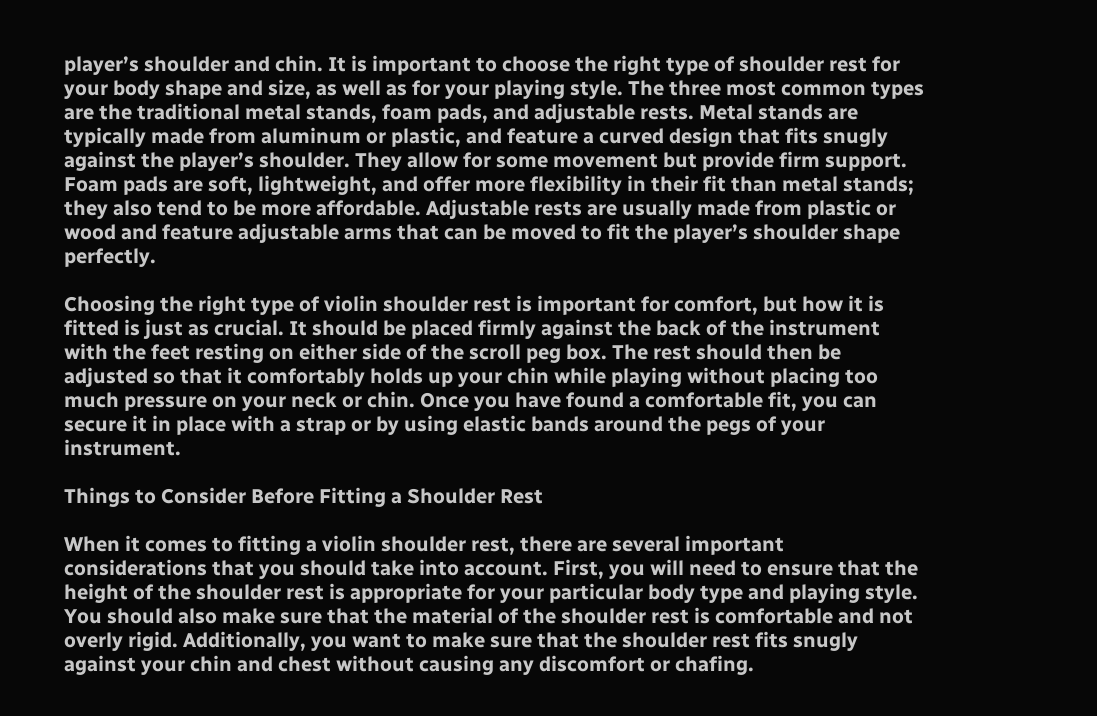player’s shoulder and chin. It is important to choose the right type of shoulder rest for your body shape and size, as well as for your playing style. The three most common types are the traditional metal stands, foam pads, and adjustable rests. Metal stands are typically made from aluminum or plastic, and feature a curved design that fits snugly against the player’s shoulder. They allow for some movement but provide firm support. Foam pads are soft, lightweight, and offer more flexibility in their fit than metal stands; they also tend to be more affordable. Adjustable rests are usually made from plastic or wood and feature adjustable arms that can be moved to fit the player’s shoulder shape perfectly.

Choosing the right type of violin shoulder rest is important for comfort, but how it is fitted is just as crucial. It should be placed firmly against the back of the instrument with the feet resting on either side of the scroll peg box. The rest should then be adjusted so that it comfortably holds up your chin while playing without placing too much pressure on your neck or chin. Once you have found a comfortable fit, you can secure it in place with a strap or by using elastic bands around the pegs of your instrument.

Things to Consider Before Fitting a Shoulder Rest

When it comes to fitting a violin shoulder rest, there are several important considerations that you should take into account. First, you will need to ensure that the height of the shoulder rest is appropriate for your particular body type and playing style. You should also make sure that the material of the shoulder rest is comfortable and not overly rigid. Additionally, you want to make sure that the shoulder rest fits snugly against your chin and chest without causing any discomfort or chafing.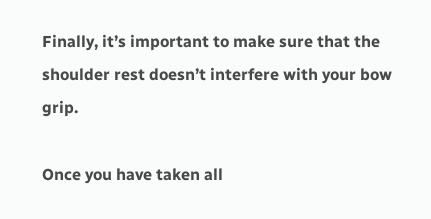Finally, it’s important to make sure that the shoulder rest doesn’t interfere with your bow grip.

Once you have taken all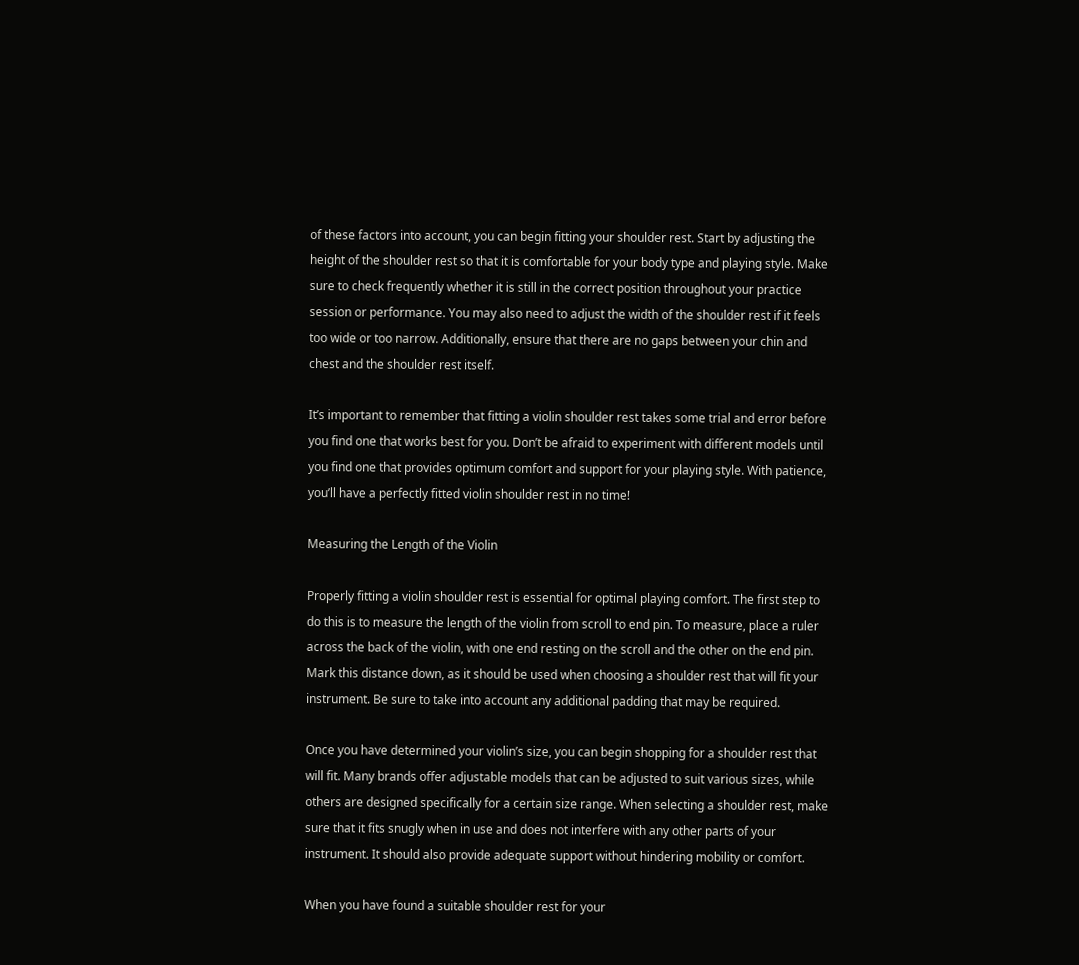of these factors into account, you can begin fitting your shoulder rest. Start by adjusting the height of the shoulder rest so that it is comfortable for your body type and playing style. Make sure to check frequently whether it is still in the correct position throughout your practice session or performance. You may also need to adjust the width of the shoulder rest if it feels too wide or too narrow. Additionally, ensure that there are no gaps between your chin and chest and the shoulder rest itself.

It’s important to remember that fitting a violin shoulder rest takes some trial and error before you find one that works best for you. Don’t be afraid to experiment with different models until you find one that provides optimum comfort and support for your playing style. With patience, you’ll have a perfectly fitted violin shoulder rest in no time!

Measuring the Length of the Violin

Properly fitting a violin shoulder rest is essential for optimal playing comfort. The first step to do this is to measure the length of the violin from scroll to end pin. To measure, place a ruler across the back of the violin, with one end resting on the scroll and the other on the end pin. Mark this distance down, as it should be used when choosing a shoulder rest that will fit your instrument. Be sure to take into account any additional padding that may be required.

Once you have determined your violin’s size, you can begin shopping for a shoulder rest that will fit. Many brands offer adjustable models that can be adjusted to suit various sizes, while others are designed specifically for a certain size range. When selecting a shoulder rest, make sure that it fits snugly when in use and does not interfere with any other parts of your instrument. It should also provide adequate support without hindering mobility or comfort.

When you have found a suitable shoulder rest for your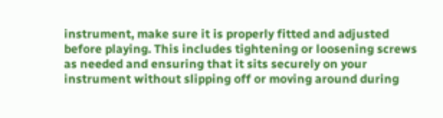instrument, make sure it is properly fitted and adjusted before playing. This includes tightening or loosening screws as needed and ensuring that it sits securely on your instrument without slipping off or moving around during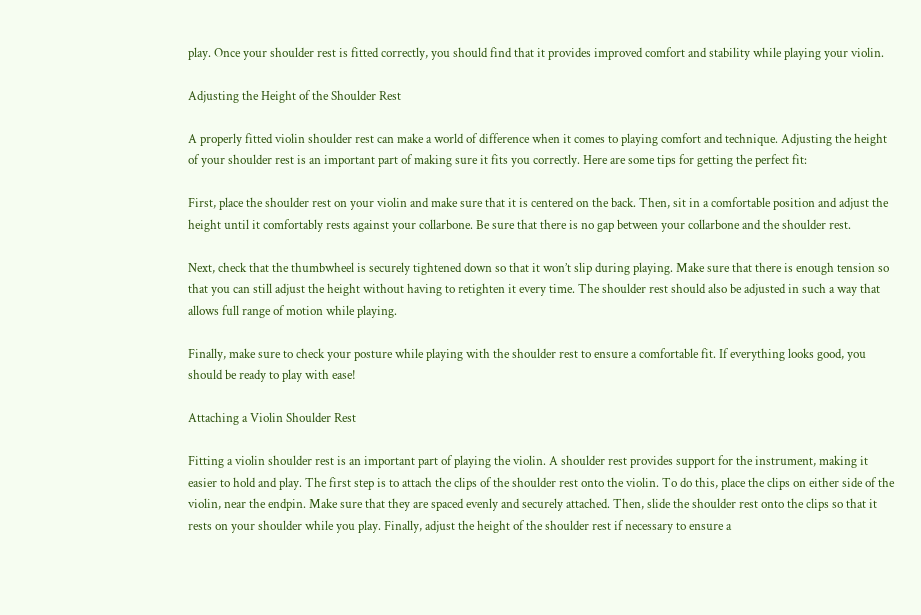play. Once your shoulder rest is fitted correctly, you should find that it provides improved comfort and stability while playing your violin.

Adjusting the Height of the Shoulder Rest

A properly fitted violin shoulder rest can make a world of difference when it comes to playing comfort and technique. Adjusting the height of your shoulder rest is an important part of making sure it fits you correctly. Here are some tips for getting the perfect fit:

First, place the shoulder rest on your violin and make sure that it is centered on the back. Then, sit in a comfortable position and adjust the height until it comfortably rests against your collarbone. Be sure that there is no gap between your collarbone and the shoulder rest.

Next, check that the thumbwheel is securely tightened down so that it won’t slip during playing. Make sure that there is enough tension so that you can still adjust the height without having to retighten it every time. The shoulder rest should also be adjusted in such a way that allows full range of motion while playing.

Finally, make sure to check your posture while playing with the shoulder rest to ensure a comfortable fit. If everything looks good, you should be ready to play with ease!

Attaching a Violin Shoulder Rest

Fitting a violin shoulder rest is an important part of playing the violin. A shoulder rest provides support for the instrument, making it easier to hold and play. The first step is to attach the clips of the shoulder rest onto the violin. To do this, place the clips on either side of the violin, near the endpin. Make sure that they are spaced evenly and securely attached. Then, slide the shoulder rest onto the clips so that it rests on your shoulder while you play. Finally, adjust the height of the shoulder rest if necessary to ensure a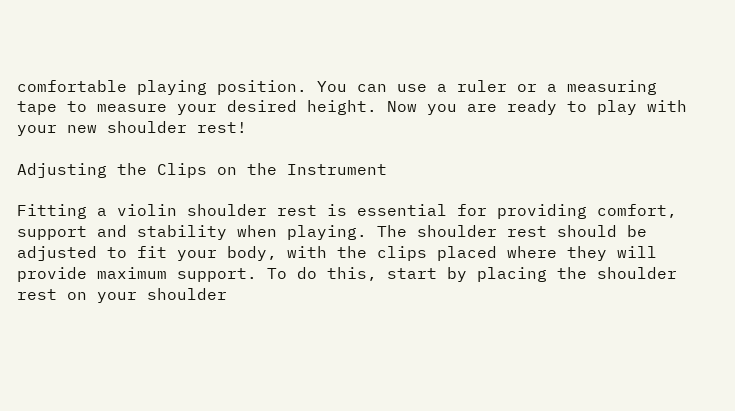comfortable playing position. You can use a ruler or a measuring tape to measure your desired height. Now you are ready to play with your new shoulder rest!

Adjusting the Clips on the Instrument

Fitting a violin shoulder rest is essential for providing comfort, support and stability when playing. The shoulder rest should be adjusted to fit your body, with the clips placed where they will provide maximum support. To do this, start by placing the shoulder rest on your shoulder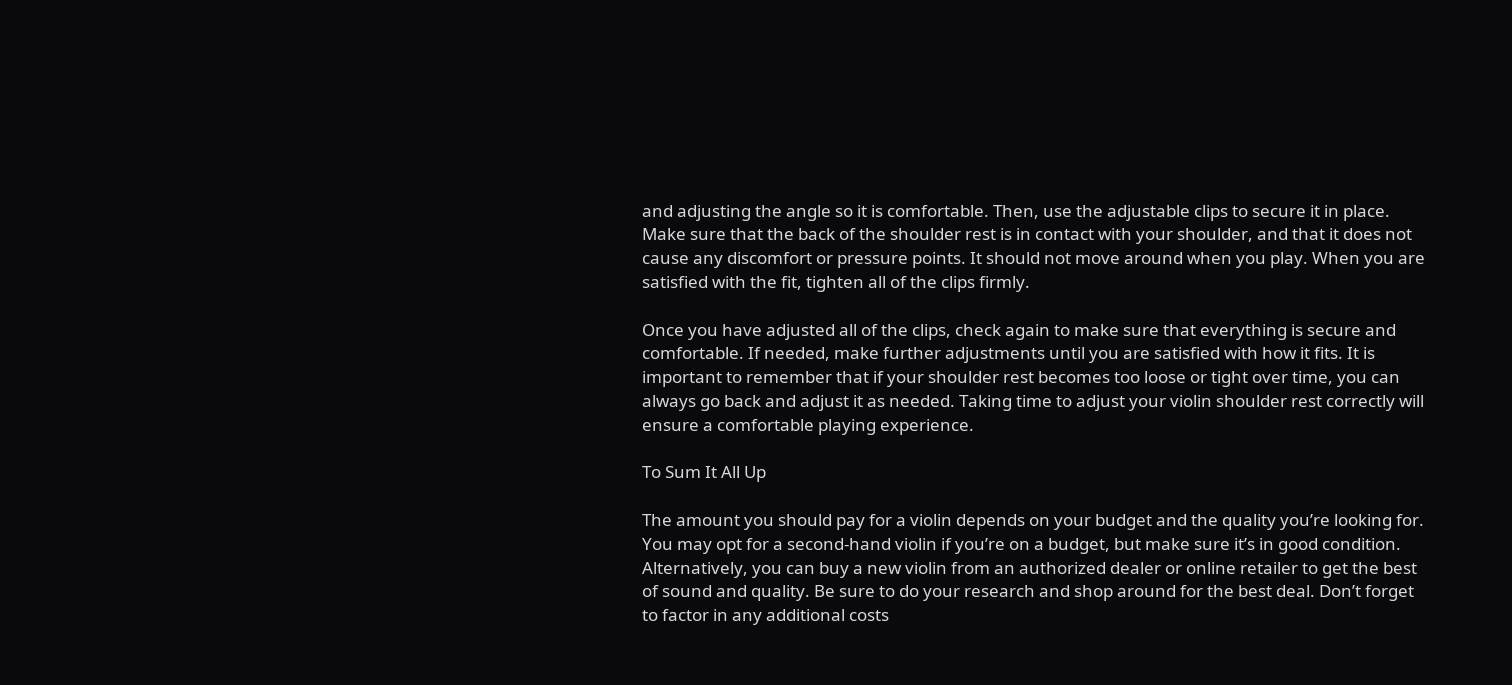and adjusting the angle so it is comfortable. Then, use the adjustable clips to secure it in place. Make sure that the back of the shoulder rest is in contact with your shoulder, and that it does not cause any discomfort or pressure points. It should not move around when you play. When you are satisfied with the fit, tighten all of the clips firmly.

Once you have adjusted all of the clips, check again to make sure that everything is secure and comfortable. If needed, make further adjustments until you are satisfied with how it fits. It is important to remember that if your shoulder rest becomes too loose or tight over time, you can always go back and adjust it as needed. Taking time to adjust your violin shoulder rest correctly will ensure a comfortable playing experience.

To Sum It All Up

The amount you should pay for a violin depends on your budget and the quality you’re looking for. You may opt for a second-hand violin if you’re on a budget, but make sure it’s in good condition. Alternatively, you can buy a new violin from an authorized dealer or online retailer to get the best of sound and quality. Be sure to do your research and shop around for the best deal. Don’t forget to factor in any additional costs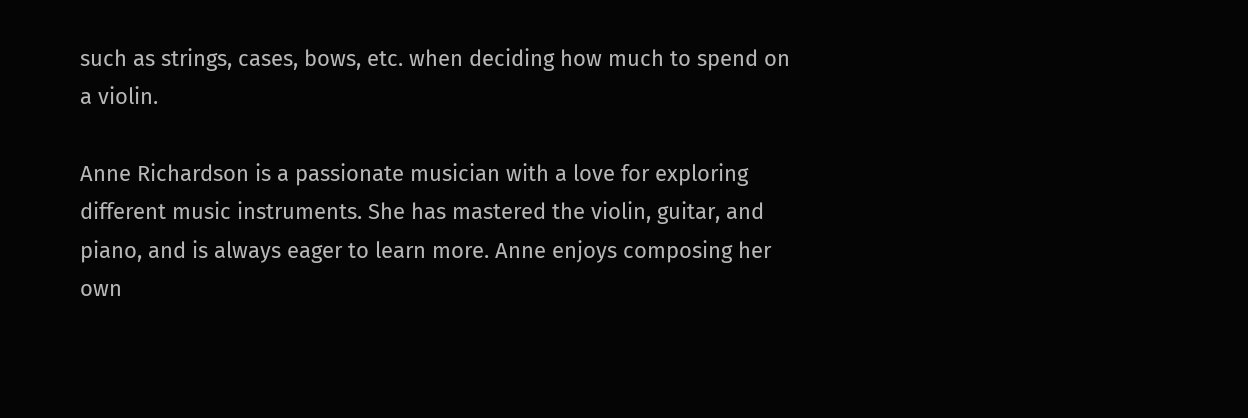such as strings, cases, bows, etc. when deciding how much to spend on a violin.

Anne Richardson is a passionate musician with a love for exploring different music instruments. She has mastered the violin, guitar, and piano, and is always eager to learn more. Anne enjoys composing her own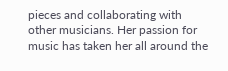pieces and collaborating with other musicians. Her passion for music has taken her all around the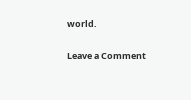world.

Leave a Comment